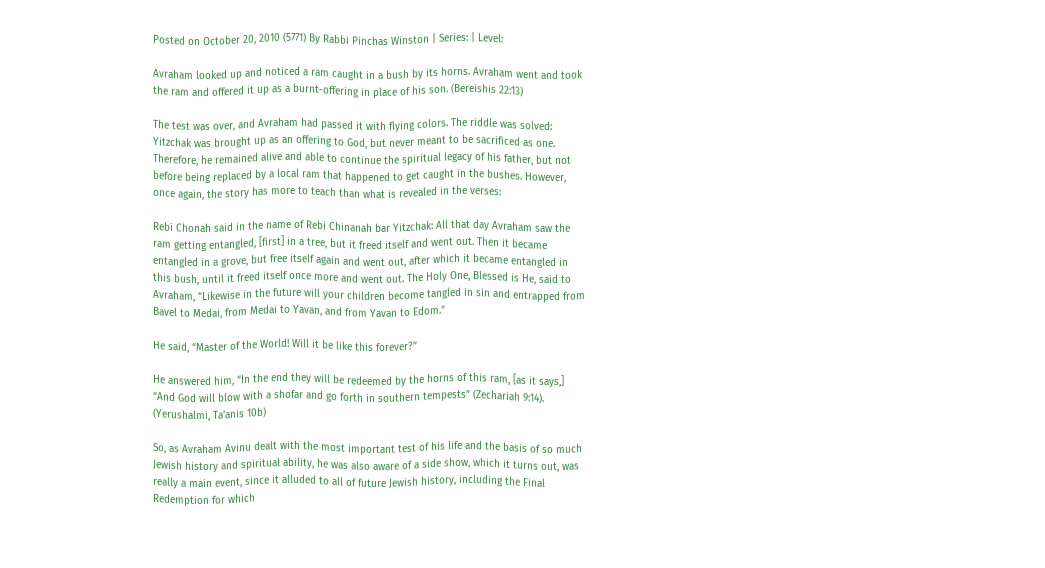Posted on October 20, 2010 (5771) By Rabbi Pinchas Winston | Series: | Level:

Avraham looked up and noticed a ram caught in a bush by its horns. Avraham went and took the ram and offered it up as a burnt-offering in place of his son. (Bereishis 22:13)

The test was over, and Avraham had passed it with flying colors. The riddle was solved: Yitzchak was brought up as an offering to God, but never meant to be sacrificed as one. Therefore, he remained alive and able to continue the spiritual legacy of his father, but not before being replaced by a local ram that happened to get caught in the bushes. However, once again, the story has more to teach than what is revealed in the verses:

Rebi Chonah said in the name of Rebi Chinanah bar Yitzchak: All that day Avraham saw the ram getting entangled, [first] in a tree, but it freed itself and went out. Then it became entangled in a grove, but free itself again and went out, after which it became entangled in this bush, until it freed itself once more and went out. The Holy One, Blessed is He, said to Avraham, “Likewise in the future will your children become tangled in sin and entrapped from Bavel to Medai, from Medai to Yavan, and from Yavan to Edom.”

He said, “Master of the World! Will it be like this forever?”

He answered him, “In the end they will be redeemed by the horns of this ram, [as it says,] “And God will blow with a shofar and go forth in southern tempests” (Zechariah 9:14). (Yerushalmi, Ta’anis 10b)

So, as Avraham Avinu dealt with the most important test of his life and the basis of so much Jewish history and spiritual ability, he was also aware of a side show, which it turns out, was really a main event, since it alluded to all of future Jewish history, including the Final Redemption for which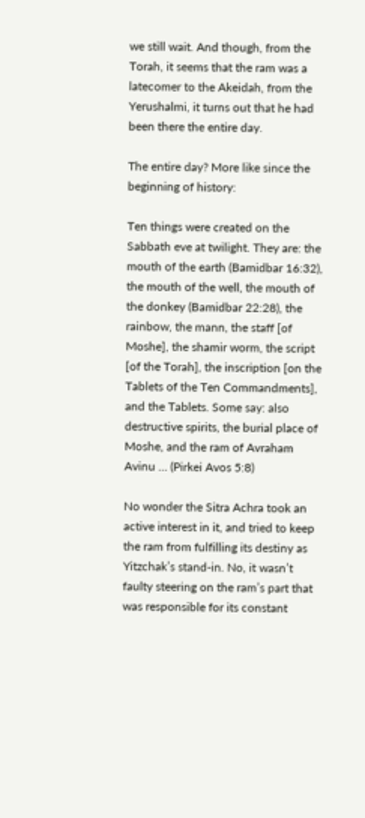we still wait. And though, from the Torah, it seems that the ram was a latecomer to the Akeidah, from the Yerushalmi, it turns out that he had been there the entire day.

The entire day? More like since the beginning of history:

Ten things were created on the Sabbath eve at twilight. They are: the mouth of the earth (Bamidbar 16:32), the mouth of the well, the mouth of the donkey (Bamidbar 22:28), the rainbow, the mann, the staff [of Moshe], the shamir worm, the script [of the Torah], the inscription [on the Tablets of the Ten Commandments], and the Tablets. Some say: also destructive spirits, the burial place of Moshe, and the ram of Avraham Avinu … (Pirkei Avos 5:8)

No wonder the Sitra Achra took an active interest in it, and tried to keep the ram from fulfilling its destiny as Yitzchak’s stand-in. No, it wasn’t faulty steering on the ram’s part that was responsible for its constant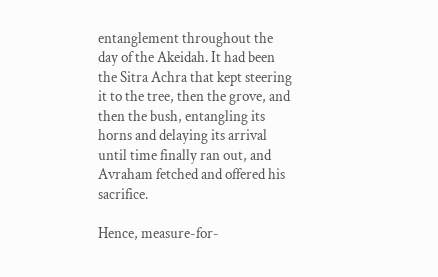entanglement throughout the day of the Akeidah. It had been the Sitra Achra that kept steering it to the tree, then the grove, and then the bush, entangling its horns and delaying its arrival until time finally ran out, and Avraham fetched and offered his sacrifice.

Hence, measure-for-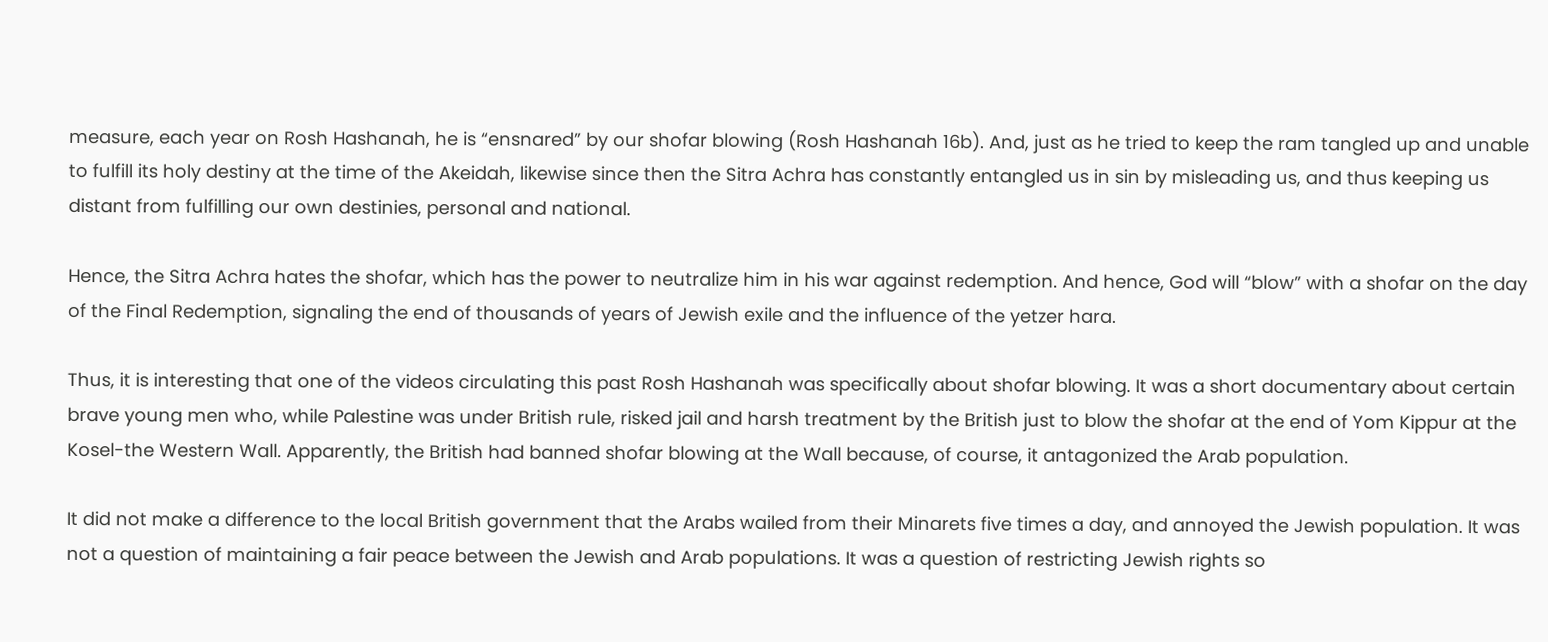measure, each year on Rosh Hashanah, he is “ensnared” by our shofar blowing (Rosh Hashanah 16b). And, just as he tried to keep the ram tangled up and unable to fulfill its holy destiny at the time of the Akeidah, likewise since then the Sitra Achra has constantly entangled us in sin by misleading us, and thus keeping us distant from fulfilling our own destinies, personal and national.

Hence, the Sitra Achra hates the shofar, which has the power to neutralize him in his war against redemption. And hence, God will “blow” with a shofar on the day of the Final Redemption, signaling the end of thousands of years of Jewish exile and the influence of the yetzer hara.

Thus, it is interesting that one of the videos circulating this past Rosh Hashanah was specifically about shofar blowing. It was a short documentary about certain brave young men who, while Palestine was under British rule, risked jail and harsh treatment by the British just to blow the shofar at the end of Yom Kippur at the Kosel-the Western Wall. Apparently, the British had banned shofar blowing at the Wall because, of course, it antagonized the Arab population.

It did not make a difference to the local British government that the Arabs wailed from their Minarets five times a day, and annoyed the Jewish population. It was not a question of maintaining a fair peace between the Jewish and Arab populations. It was a question of restricting Jewish rights so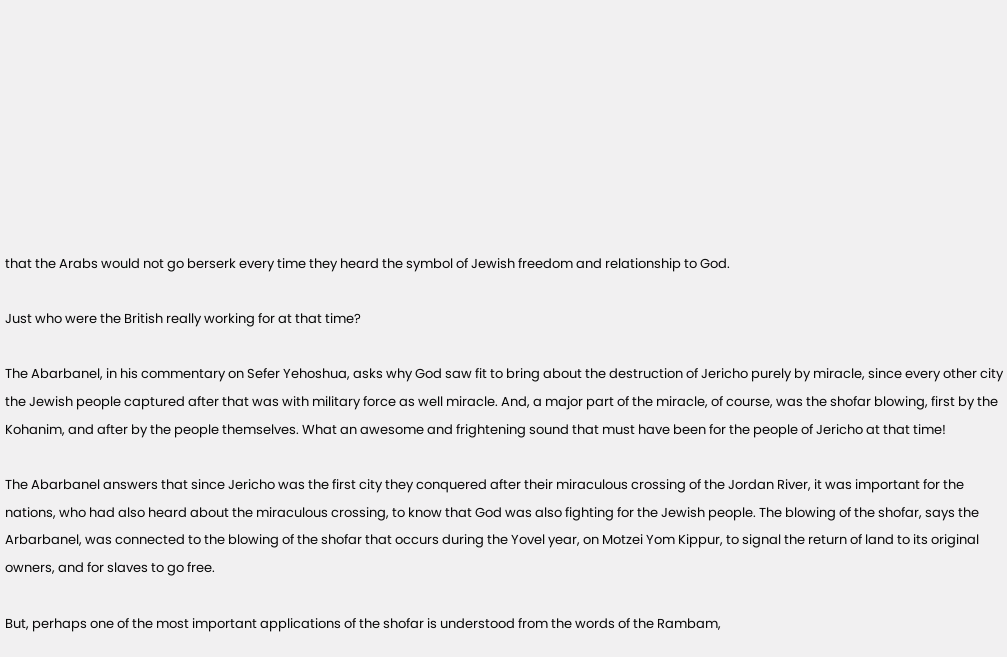that the Arabs would not go berserk every time they heard the symbol of Jewish freedom and relationship to God.

Just who were the British really working for at that time?

The Abarbanel, in his commentary on Sefer Yehoshua, asks why God saw fit to bring about the destruction of Jericho purely by miracle, since every other city the Jewish people captured after that was with military force as well miracle. And, a major part of the miracle, of course, was the shofar blowing, first by the Kohanim, and after by the people themselves. What an awesome and frightening sound that must have been for the people of Jericho at that time!

The Abarbanel answers that since Jericho was the first city they conquered after their miraculous crossing of the Jordan River, it was important for the nations, who had also heard about the miraculous crossing, to know that God was also fighting for the Jewish people. The blowing of the shofar, says the Arbarbanel, was connected to the blowing of the shofar that occurs during the Yovel year, on Motzei Yom Kippur, to signal the return of land to its original owners, and for slaves to go free.

But, perhaps one of the most important applications of the shofar is understood from the words of the Rambam,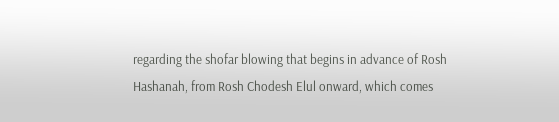regarding the shofar blowing that begins in advance of Rosh Hashanah, from Rosh Chodesh Elul onward, which comes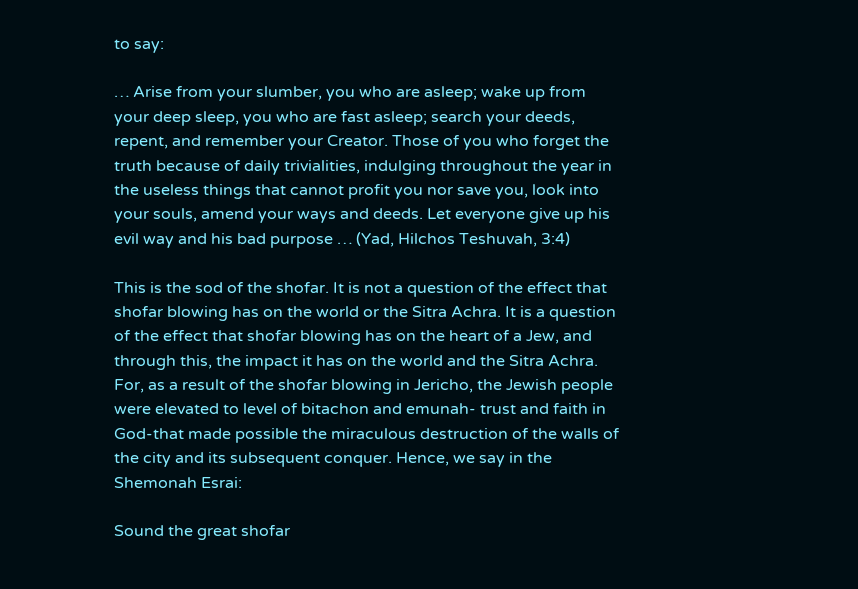to say:

… Arise from your slumber, you who are asleep; wake up from your deep sleep, you who are fast asleep; search your deeds, repent, and remember your Creator. Those of you who forget the truth because of daily trivialities, indulging throughout the year in the useless things that cannot profit you nor save you, look into your souls, amend your ways and deeds. Let everyone give up his evil way and his bad purpose … (Yad, Hilchos Teshuvah, 3:4)

This is the sod of the shofar. It is not a question of the effect that shofar blowing has on the world or the Sitra Achra. It is a question of the effect that shofar blowing has on the heart of a Jew, and through this, the impact it has on the world and the Sitra Achra. For, as a result of the shofar blowing in Jericho, the Jewish people were elevated to level of bitachon and emunah- trust and faith in God-that made possible the miraculous destruction of the walls of the city and its subsequent conquer. Hence, we say in the Shemonah Esrai:

Sound the great shofar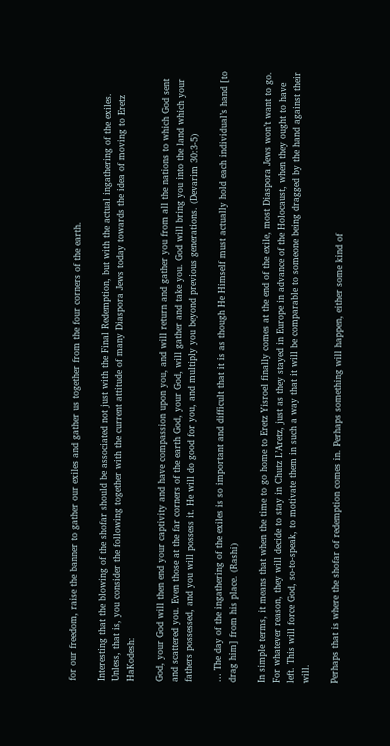for our freedom, raise the banner to gather our exiles and gather us together from the four corners of the earth.

Interesting that the blowing of the shofar should be associated not just with the Final Redemption, but with the actual ingathering of the exiles. Unless, that is, you consider the following together with the current attitude of many Diaspora Jews today towards the idea of moving to Eretz HaKodesh:

God, your God will then end your captivity and have compassion upon you, and will return and gather you from all the nations to which God sent and scattered you. Even those at the far corners of the earth God, your God, will gather and take you. God will bring you into the land which your fathers possessed, and you will possess it. He will do good for you, and multiply you beyond previous generations. (Devarim 30:3-5)

… The day of the ingathering of the exiles is so important and difficult that it is as though He Himself must actually hold each individual’s hand [to drag him] from his place. (Rashi)

In simple terms, it means that when the time to go home to Eretz Yisroel finally comes at the end of the exile, most Diaspora Jews won’t want to go. For whatever reason, they will decide to stay in Chutz L’Aretz, just as they stayed in Europe in advance of the Holocaust, when they ought to have left. This will force God, so-to-speak, to motivate them in such a way that it will be comparable to someone being dragged by the hand against their will.

Perhaps that is where the shofar of redemption comes in. Perhaps something will happen, either some kind of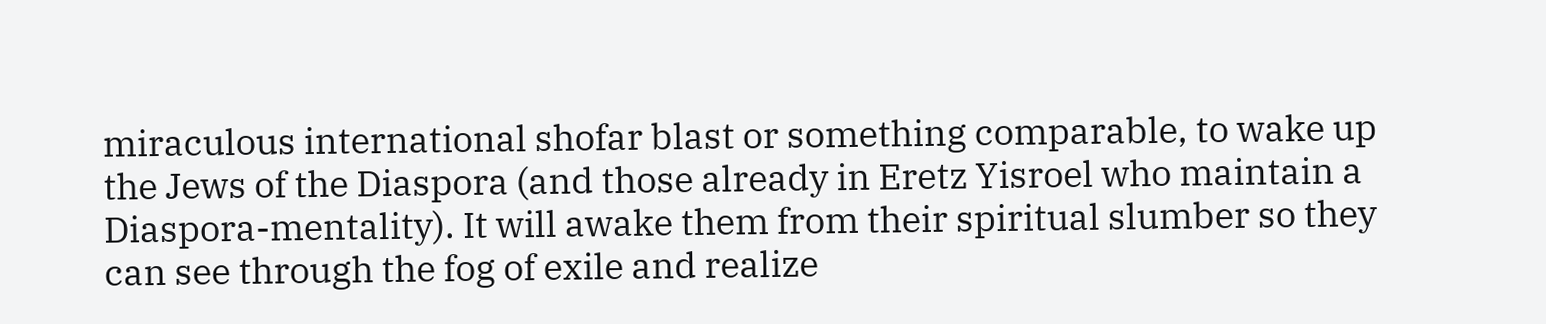miraculous international shofar blast or something comparable, to wake up the Jews of the Diaspora (and those already in Eretz Yisroel who maintain a Diaspora-mentality). It will awake them from their spiritual slumber so they can see through the fog of exile and realize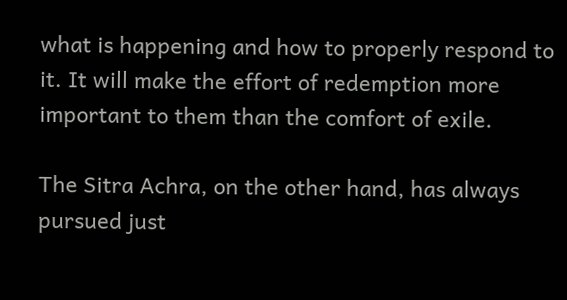what is happening and how to properly respond to it. It will make the effort of redemption more important to them than the comfort of exile.

The Sitra Achra, on the other hand, has always pursued just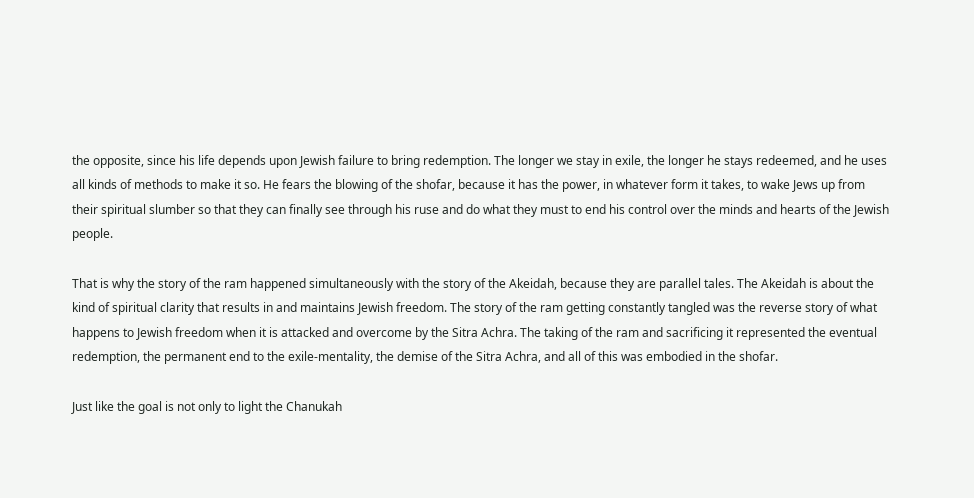the opposite, since his life depends upon Jewish failure to bring redemption. The longer we stay in exile, the longer he stays redeemed, and he uses all kinds of methods to make it so. He fears the blowing of the shofar, because it has the power, in whatever form it takes, to wake Jews up from their spiritual slumber so that they can finally see through his ruse and do what they must to end his control over the minds and hearts of the Jewish people.

That is why the story of the ram happened simultaneously with the story of the Akeidah, because they are parallel tales. The Akeidah is about the kind of spiritual clarity that results in and maintains Jewish freedom. The story of the ram getting constantly tangled was the reverse story of what happens to Jewish freedom when it is attacked and overcome by the Sitra Achra. The taking of the ram and sacrificing it represented the eventual redemption, the permanent end to the exile-mentality, the demise of the Sitra Achra, and all of this was embodied in the shofar.

Just like the goal is not only to light the Chanukah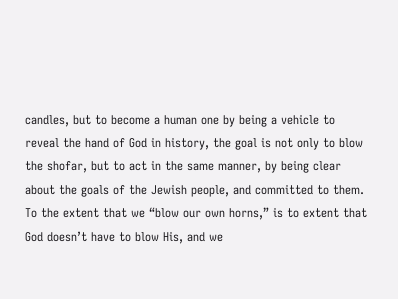candles, but to become a human one by being a vehicle to reveal the hand of God in history, the goal is not only to blow the shofar, but to act in the same manner, by being clear about the goals of the Jewish people, and committed to them. To the extent that we “blow our own horns,” is to extent that God doesn’t have to blow His, and we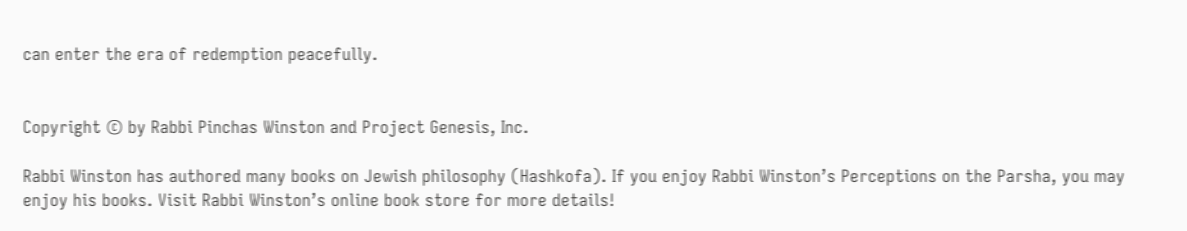can enter the era of redemption peacefully.


Copyright © by Rabbi Pinchas Winston and Project Genesis, Inc.

Rabbi Winston has authored many books on Jewish philosophy (Hashkofa). If you enjoy Rabbi Winston’s Perceptions on the Parsha, you may enjoy his books. Visit Rabbi Winston’s online book store for more details!